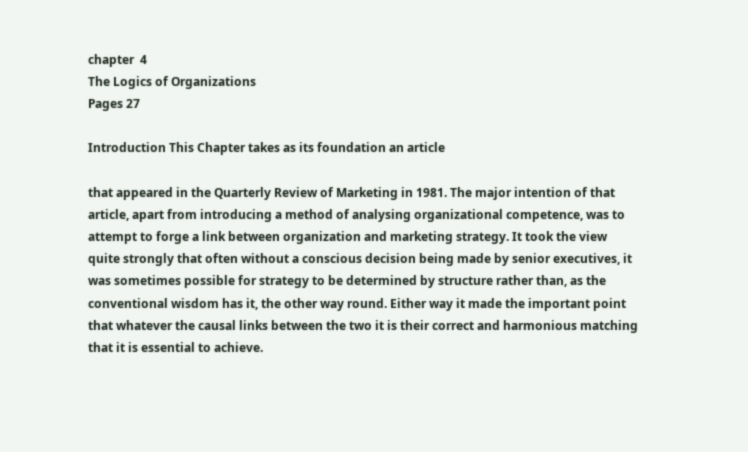chapter  4
The Logics of Organizations
Pages 27

Introduction This Chapter takes as its foundation an article

that appeared in the Quarterly Review of Marketing in 1981. The major intention of that article, apart from introducing a method of analysing organizational competence, was to attempt to forge a link between organization and marketing strategy. It took the view quite strongly that often without a conscious decision being made by senior executives, it was sometimes possible for strategy to be determined by structure rather than, as the conventional wisdom has it, the other way round. Either way it made the important point that whatever the causal links between the two it is their correct and harmonious matching that it is essential to achieve.